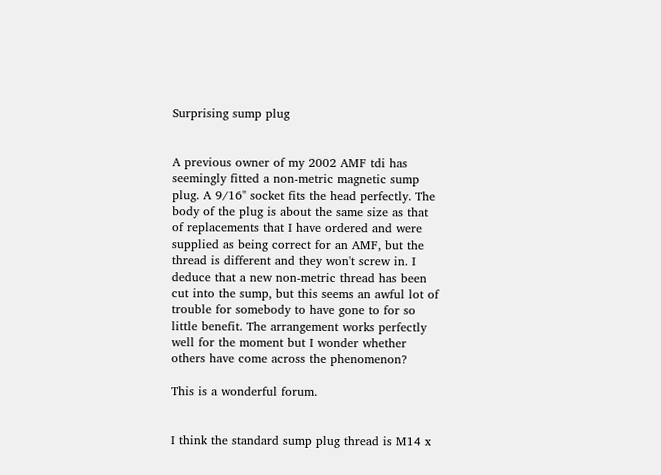Surprising sump plug


A previous owner of my 2002 AMF tdi has seemingly fitted a non-metric magnetic sump plug. A 9/16" socket fits the head perfectly. The body of the plug is about the same size as that of replacements that I have ordered and were supplied as being correct for an AMF, but the thread is different and they won't screw in. I deduce that a new non-metric thread has been cut into the sump, but this seems an awful lot of trouble for somebody to have gone to for so little benefit. The arrangement works perfectly well for the moment but I wonder whether others have come across the phenomenon?

This is a wonderful forum.


I think the standard sump plug thread is M14 x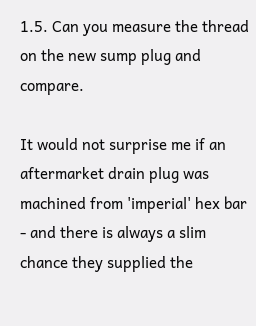1.5. Can you measure the thread on the new sump plug and compare.

It would not surprise me if an aftermarket drain plug was machined from 'imperial' hex bar - and there is always a slim chance they supplied the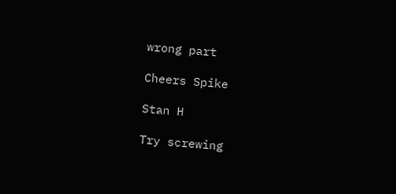wrong part

Cheers Spike

Stan H

Try screwing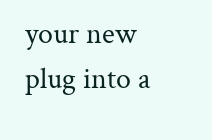your new plug into a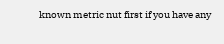known metric nut first if you have any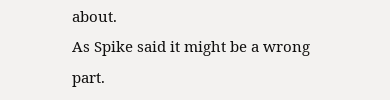about.
As Spike said it might be a wrong part.